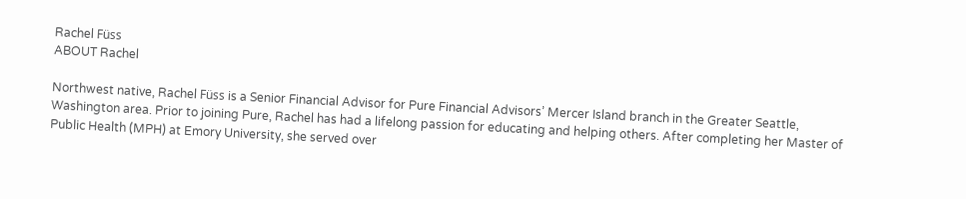Rachel Füss
ABOUT Rachel

Northwest native, Rachel Füss is a Senior Financial Advisor for Pure Financial Advisors’ Mercer Island branch in the Greater Seattle, Washington area. Prior to joining Pure, Rachel has had a lifelong passion for educating and helping others. After completing her Master of Public Health (MPH) at Emory University, she served over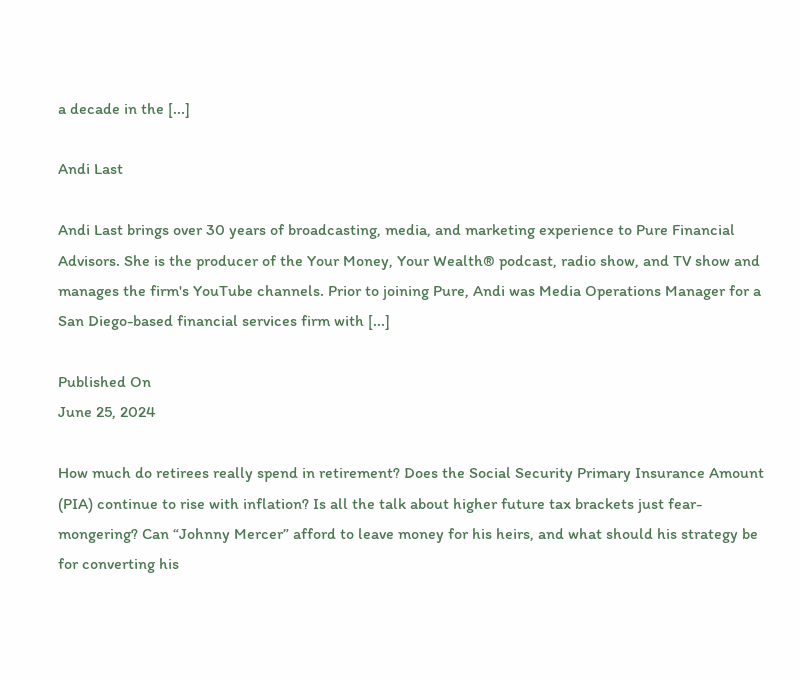a decade in the [...]

Andi Last

Andi Last brings over 30 years of broadcasting, media, and marketing experience to Pure Financial Advisors. She is the producer of the Your Money, Your Wealth® podcast, radio show, and TV show and manages the firm's YouTube channels. Prior to joining Pure, Andi was Media Operations Manager for a San Diego-based financial services firm with [...]

Published On
June 25, 2024

How much do retirees really spend in retirement? Does the Social Security Primary Insurance Amount (PIA) continue to rise with inflation? Is all the talk about higher future tax brackets just fear-mongering? Can “Johnny Mercer” afford to leave money for his heirs, and what should his strategy be for converting his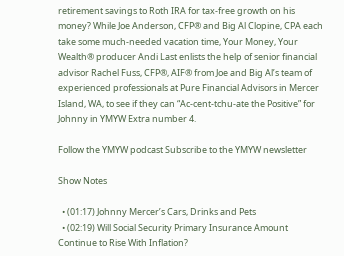retirement savings to Roth IRA for tax-free growth on his money? While Joe Anderson, CFP® and Big Al Clopine, CPA each take some much-needed vacation time, Your Money, Your Wealth® producer Andi Last enlists the help of senior financial advisor Rachel Fuss, CFP®, AIF® from Joe and Big Al’s team of experienced professionals at Pure Financial Advisors in Mercer Island, WA, to see if they can “Ac-cent-tchu-ate the Positive” for Johnny in YMYW Extra number 4.

Follow the YMYW podcast Subscribe to the YMYW newsletter

Show Notes

  • (01:17) Johnny Mercer’s Cars, Drinks and Pets
  • (02:19) Will Social Security Primary Insurance Amount Continue to Rise With Inflation?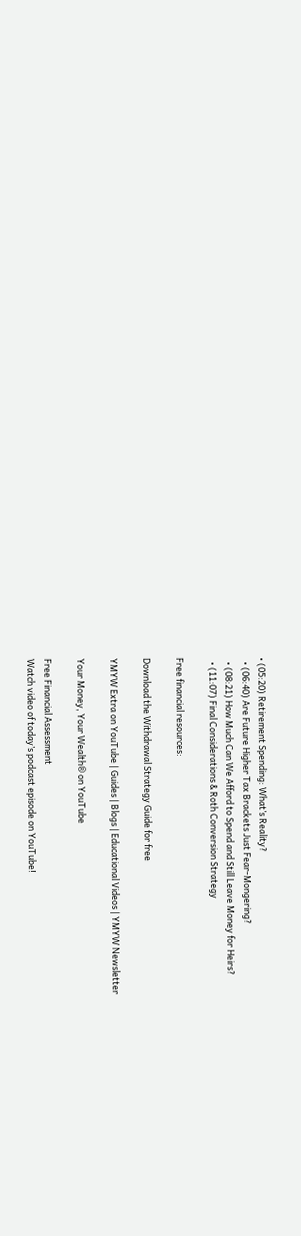• (05:20) Retirement Spending: What’s Reality?
  • (06:40) Are Future Higher Tax Brackets Just Fear-Mongering?
  • (08:21) How Much Can We Afford to Spend and Still Leave Money for Heirs?
  • (11:07) Final Considerations & Roth Conversion Strategy

Free financial resources:

Download the Withdrawal Strategy Guide for free

YMYW Extra on YouTube | Guides | Blogs | Educational Videos | YMYW Newsletter

Your Money, Your Wealth® on YouTube

Free Financial Assessment
Watch video of today’s podcast episode on YouTube!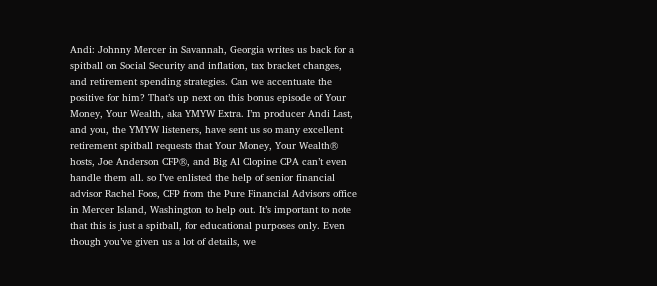Andi: Johnny Mercer in Savannah, Georgia writes us back for a spitball on Social Security and inflation, tax bracket changes, and retirement spending strategies. Can we accentuate the positive for him? That’s up next on this bonus episode of Your Money, Your Wealth, aka YMYW Extra. I’m producer Andi Last, and you, the YMYW listeners, have sent us so many excellent retirement spitball requests that Your Money, Your Wealth® hosts, Joe Anderson CFP®, and Big Al Clopine CPA can’t even handle them all. so I’ve enlisted the help of senior financial advisor Rachel Foos, CFP from the Pure Financial Advisors office in Mercer Island, Washington to help out. It’s important to note that this is just a spitball, for educational purposes only. Even though you’ve given us a lot of details, we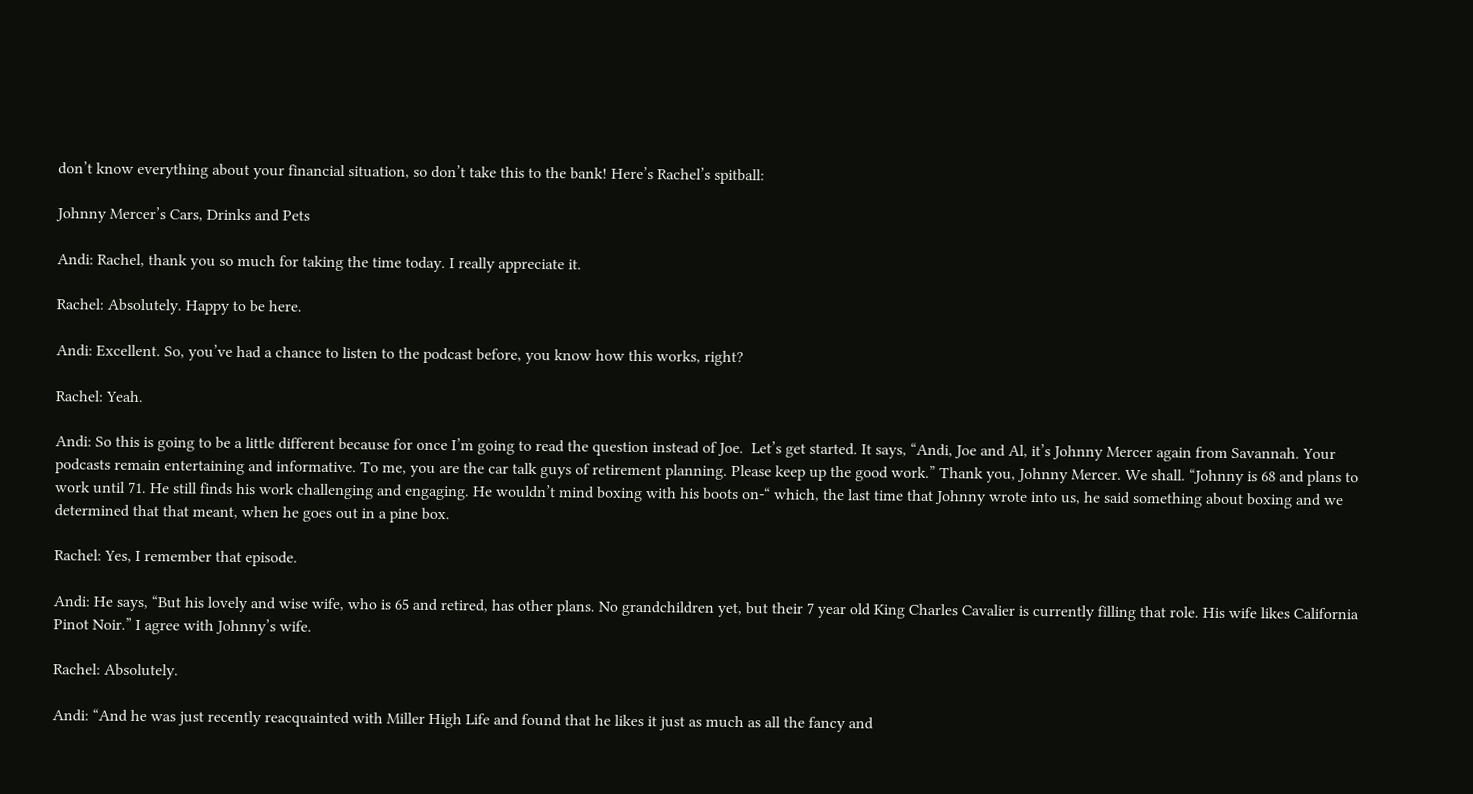don’t know everything about your financial situation, so don’t take this to the bank! Here’s Rachel’s spitball:

Johnny Mercer’s Cars, Drinks and Pets

Andi: Rachel, thank you so much for taking the time today. I really appreciate it.

Rachel: Absolutely. Happy to be here.

Andi: Excellent. So, you’ve had a chance to listen to the podcast before, you know how this works, right?

Rachel: Yeah.

Andi: So this is going to be a little different because for once I’m going to read the question instead of Joe.  Let’s get started. It says, “Andi, Joe and Al, it’s Johnny Mercer again from Savannah. Your podcasts remain entertaining and informative. To me, you are the car talk guys of retirement planning. Please keep up the good work.” Thank you, Johnny Mercer. We shall. “Johnny is 68 and plans to work until 71. He still finds his work challenging and engaging. He wouldn’t mind boxing with his boots on-“ which, the last time that Johnny wrote into us, he said something about boxing and we determined that that meant, when he goes out in a pine box.

Rachel: Yes, I remember that episode.

Andi: He says, “But his lovely and wise wife, who is 65 and retired, has other plans. No grandchildren yet, but their 7 year old King Charles Cavalier is currently filling that role. His wife likes California Pinot Noir.” I agree with Johnny’s wife.

Rachel: Absolutely.

Andi: “And he was just recently reacquainted with Miller High Life and found that he likes it just as much as all the fancy and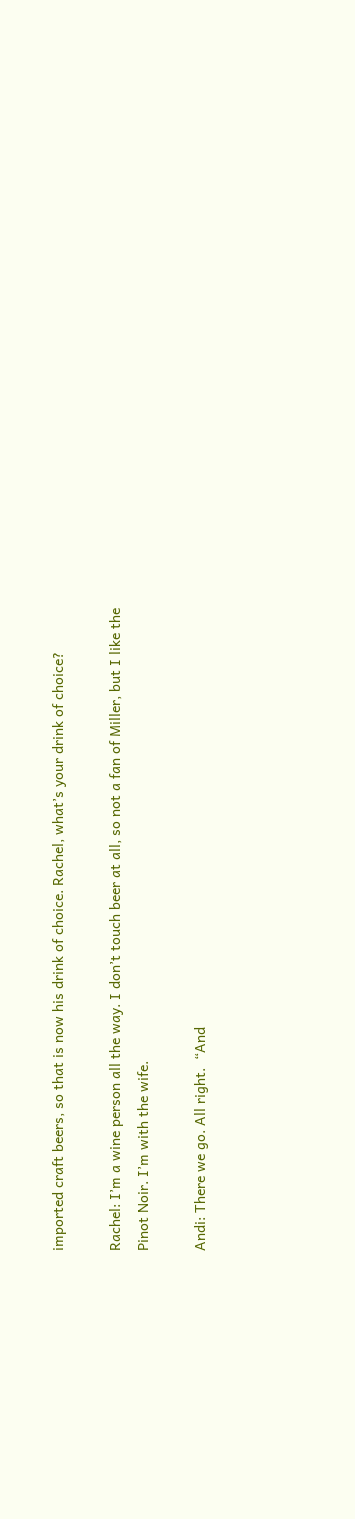imported craft beers, so that is now his drink of choice. Rachel, what’s your drink of choice?

Rachel: I’m a wine person all the way. I don’t touch beer at all, so not a fan of Miller, but I like the Pinot Noir. I’m with the wife.

Andi: There we go. All right.  “And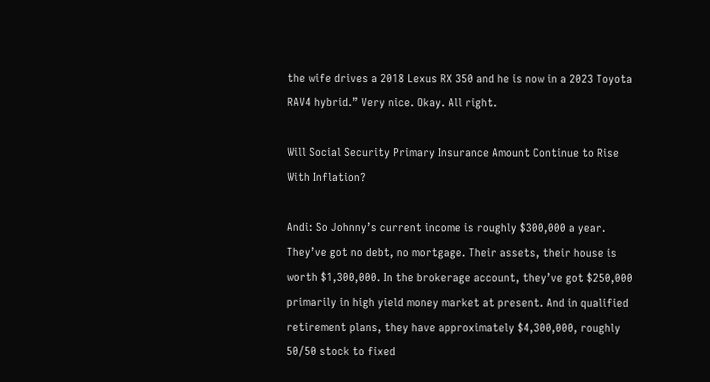the wife drives a 2018 Lexus RX 350 and he is now in a 2023 Toyota RAV4 hybrid.” Very nice. Okay. All right.

Will Social Security Primary Insurance Amount Continue to Rise With Inflation?

Andi: So Johnny’s current income is roughly $300,000 a year. They’ve got no debt, no mortgage. Their assets, their house is worth $1,300,000. In the brokerage account, they’ve got $250,000 primarily in high yield money market at present. And in qualified retirement plans, they have approximately $4,300,000, roughly 50/50 stock to fixed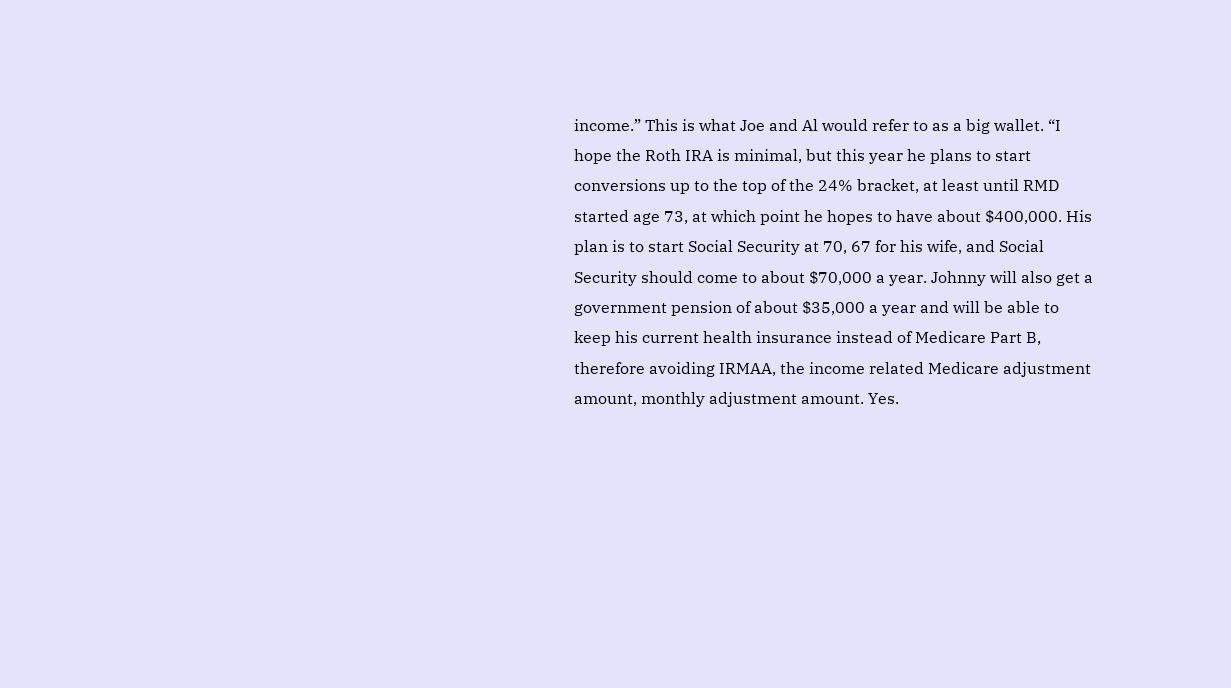income.” This is what Joe and Al would refer to as a big wallet. “I hope the Roth IRA is minimal, but this year he plans to start conversions up to the top of the 24% bracket, at least until RMD started age 73, at which point he hopes to have about $400,000. His plan is to start Social Security at 70, 67 for his wife, and Social Security should come to about $70,000 a year. Johnny will also get a government pension of about $35,000 a year and will be able to keep his current health insurance instead of Medicare Part B, therefore avoiding IRMAA, the income related Medicare adjustment amount, monthly adjustment amount. Yes.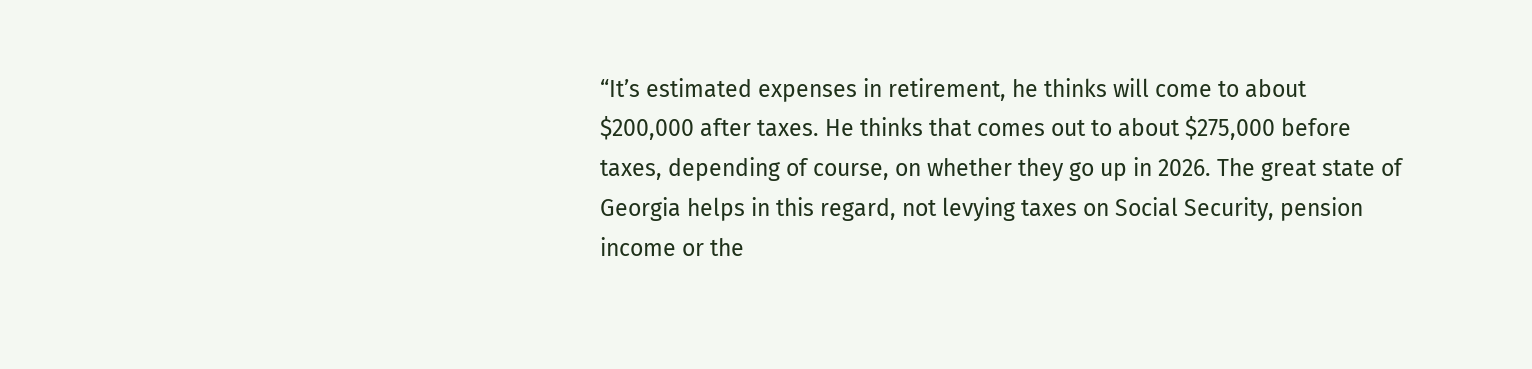“It’s estimated expenses in retirement, he thinks will come to about $200,000 after taxes. He thinks that comes out to about $275,000 before taxes, depending of course, on whether they go up in 2026. The great state of Georgia helps in this regard, not levying taxes on Social Security, pension income or the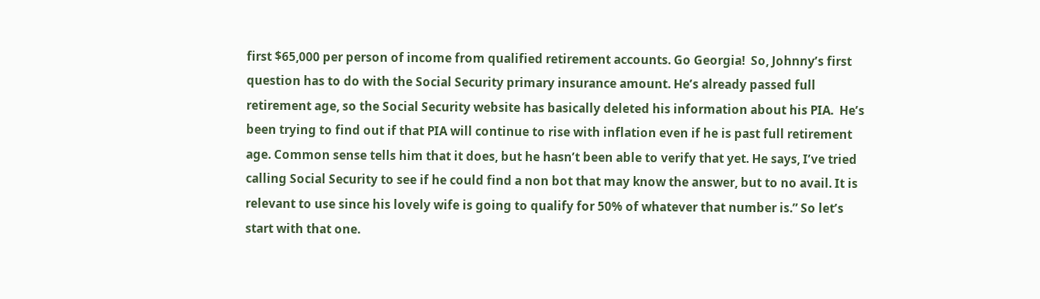first $65,000 per person of income from qualified retirement accounts. Go Georgia!  So, Johnny’s first question has to do with the Social Security primary insurance amount. He’s already passed full retirement age, so the Social Security website has basically deleted his information about his PIA.  He’s been trying to find out if that PIA will continue to rise with inflation even if he is past full retirement age. Common sense tells him that it does, but he hasn’t been able to verify that yet. He says, I’ve tried calling Social Security to see if he could find a non bot that may know the answer, but to no avail. It is relevant to use since his lovely wife is going to qualify for 50% of whatever that number is.” So let’s start with that one.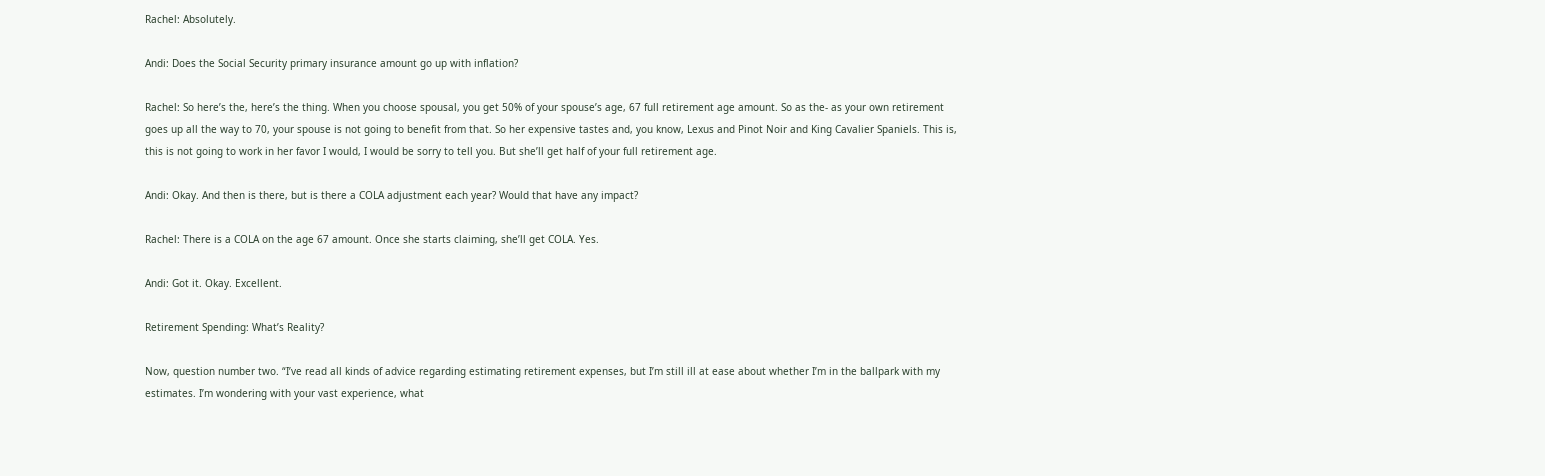Rachel: Absolutely.

Andi: Does the Social Security primary insurance amount go up with inflation?

Rachel: So here’s the, here’s the thing. When you choose spousal, you get 50% of your spouse’s age, 67 full retirement age amount. So as the- as your own retirement goes up all the way to 70, your spouse is not going to benefit from that. So her expensive tastes and, you know, Lexus and Pinot Noir and King Cavalier Spaniels. This is, this is not going to work in her favor I would, I would be sorry to tell you. But she’ll get half of your full retirement age.

Andi: Okay. And then is there, but is there a COLA adjustment each year? Would that have any impact?

Rachel: There is a COLA on the age 67 amount. Once she starts claiming, she’ll get COLA. Yes.

Andi: Got it. Okay. Excellent.

Retirement Spending: What’s Reality?

Now, question number two. “I’ve read all kinds of advice regarding estimating retirement expenses, but I’m still ill at ease about whether I’m in the ballpark with my estimates. I’m wondering with your vast experience, what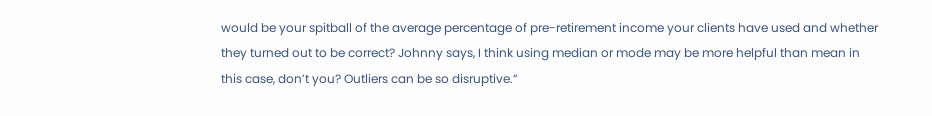would be your spitball of the average percentage of pre-retirement income your clients have used and whether they turned out to be correct? Johnny says, I think using median or mode may be more helpful than mean in this case, don’t you? Outliers can be so disruptive.”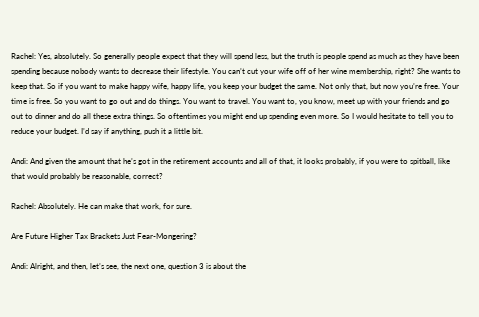Rachel: Yes, absolutely. So generally people expect that they will spend less, but the truth is people spend as much as they have been spending because nobody wants to decrease their lifestyle. You can’t cut your wife off of her wine membership, right? She wants to keep that. So if you want to make happy wife, happy life, you keep your budget the same. Not only that, but now you’re free. Your time is free. So you want to go out and do things. You want to travel. You want to, you know, meet up with your friends and go out to dinner and do all these extra things. So oftentimes you might end up spending even more. So I would hesitate to tell you to reduce your budget. I’d say if anything, push it a little bit.

Andi: And given the amount that he’s got in the retirement accounts and all of that, it looks probably, if you were to spitball, like that would probably be reasonable, correct?

Rachel: Absolutely. He can make that work, for sure.

Are Future Higher Tax Brackets Just Fear-Mongering?

Andi: Alright, and then, let’s see, the next one, question 3 is about the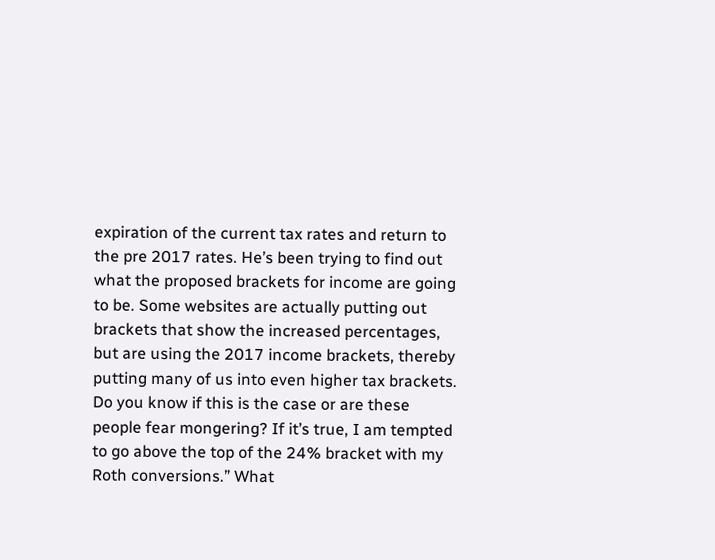expiration of the current tax rates and return to the pre 2017 rates. He’s been trying to find out what the proposed brackets for income are going to be. Some websites are actually putting out brackets that show the increased percentages, but are using the 2017 income brackets, thereby putting many of us into even higher tax brackets. Do you know if this is the case or are these people fear mongering? If it’s true, I am tempted to go above the top of the 24% bracket with my Roth conversions.” What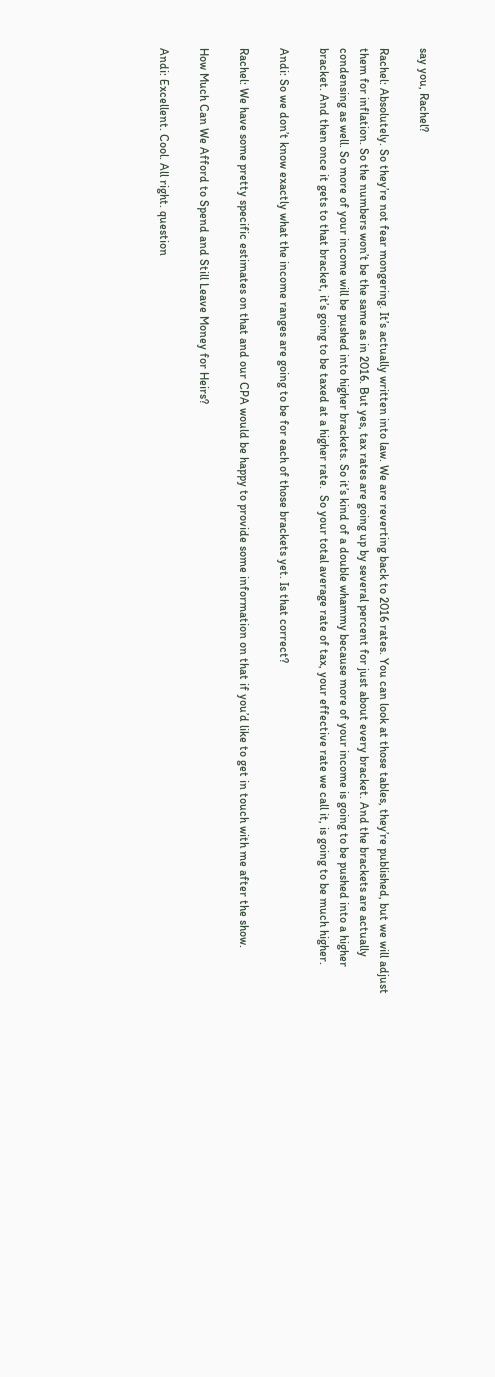say you, Rachel?

Rachel: Absolutely. So they’re not fear mongering. It’s actually written into law. We are reverting back to 2016 rates. You can look at those tables, they’re published, but we will adjust them for inflation. So the numbers won’t be the same as in 2016. But yes, tax rates are going up by several percent for just about every bracket. And the brackets are actually condensing as well. So more of your income will be pushed into higher brackets. So it’s kind of a double whammy because more of your income is going to be pushed into a higher bracket. And then once it gets to that bracket, it’s going to be taxed at a higher rate.  So your total average rate of tax, your effective rate we call it, is going to be much higher.

Andi: So we don’t know exactly what the income ranges are going to be for each of those brackets yet. Is that correct?

Rachel: We have some pretty specific estimates on that and our CPA would be happy to provide some information on that if you’d like to get in touch with me after the show.

How Much Can We Afford to Spend and Still Leave Money for Heirs?

Andi: Excellent. Cool. All right. question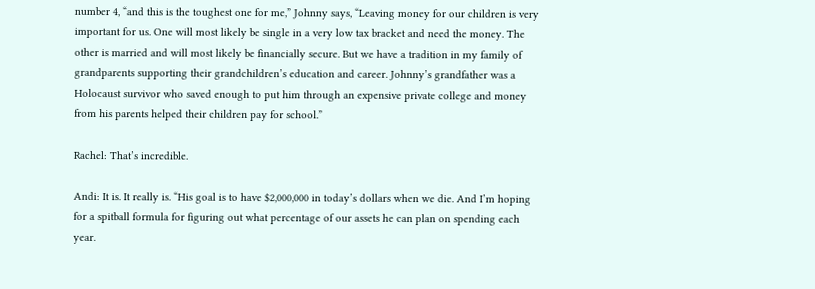number 4, “and this is the toughest one for me,” Johnny says, “Leaving money for our children is very important for us. One will most likely be single in a very low tax bracket and need the money. The other is married and will most likely be financially secure. But we have a tradition in my family of grandparents supporting their grandchildren’s education and career. Johnny’s grandfather was a Holocaust survivor who saved enough to put him through an expensive private college and money from his parents helped their children pay for school.”

Rachel: That’s incredible.

Andi: It is. It really is. “His goal is to have $2,000,000 in today’s dollars when we die. And I’m hoping for a spitball formula for figuring out what percentage of our assets he can plan on spending each year.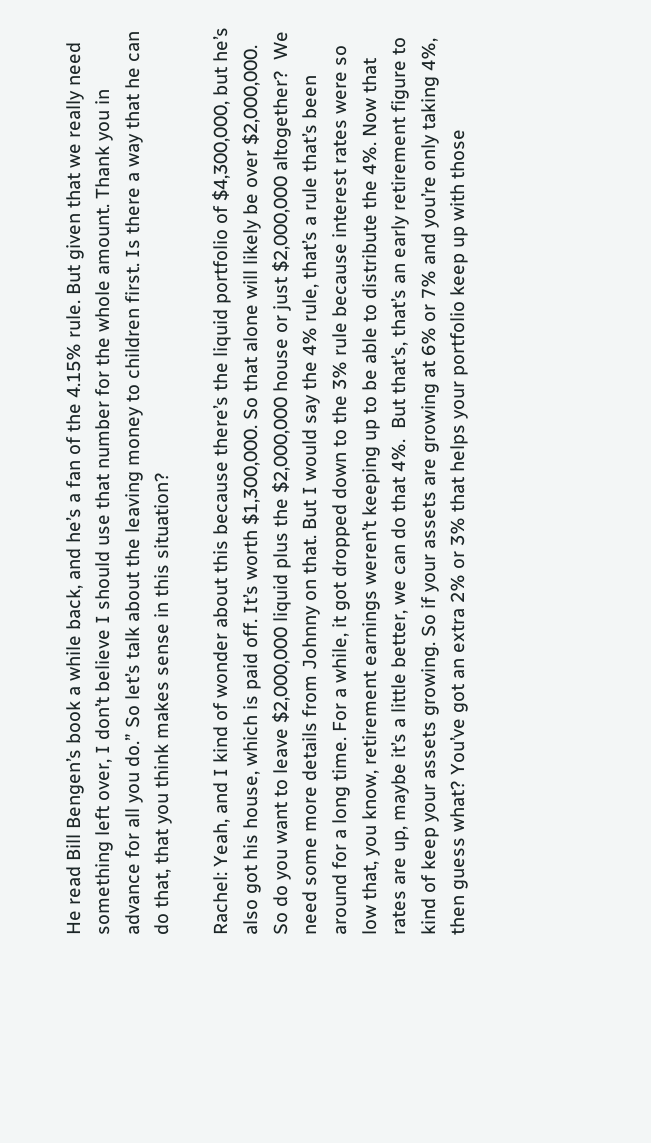He read Bill Bengen’s book a while back, and he’s a fan of the 4.15% rule. But given that we really need something left over, I don’t believe I should use that number for the whole amount. Thank you in advance for all you do.” So let’s talk about the leaving money to children first. Is there a way that he can do that, that you think makes sense in this situation?

Rachel: Yeah, and I kind of wonder about this because there’s the liquid portfolio of $4,300,000, but he’s also got his house, which is paid off. It’s worth $1,300,000. So that alone will likely be over $2,000,000. So do you want to leave $2,000,000 liquid plus the $2,000,000 house or just $2,000,000 altogether?  We need some more details from Johnny on that. But I would say the 4% rule, that’s a rule that’s been around for a long time. For a while, it got dropped down to the 3% rule because interest rates were so low that, you know, retirement earnings weren’t keeping up to be able to distribute the 4%. Now that rates are up, maybe it’s a little better, we can do that 4%.  But that’s, that’s an early retirement figure to kind of keep your assets growing. So if your assets are growing at 6% or 7% and you’re only taking 4%, then guess what? You’ve got an extra 2% or 3% that helps your portfolio keep up with those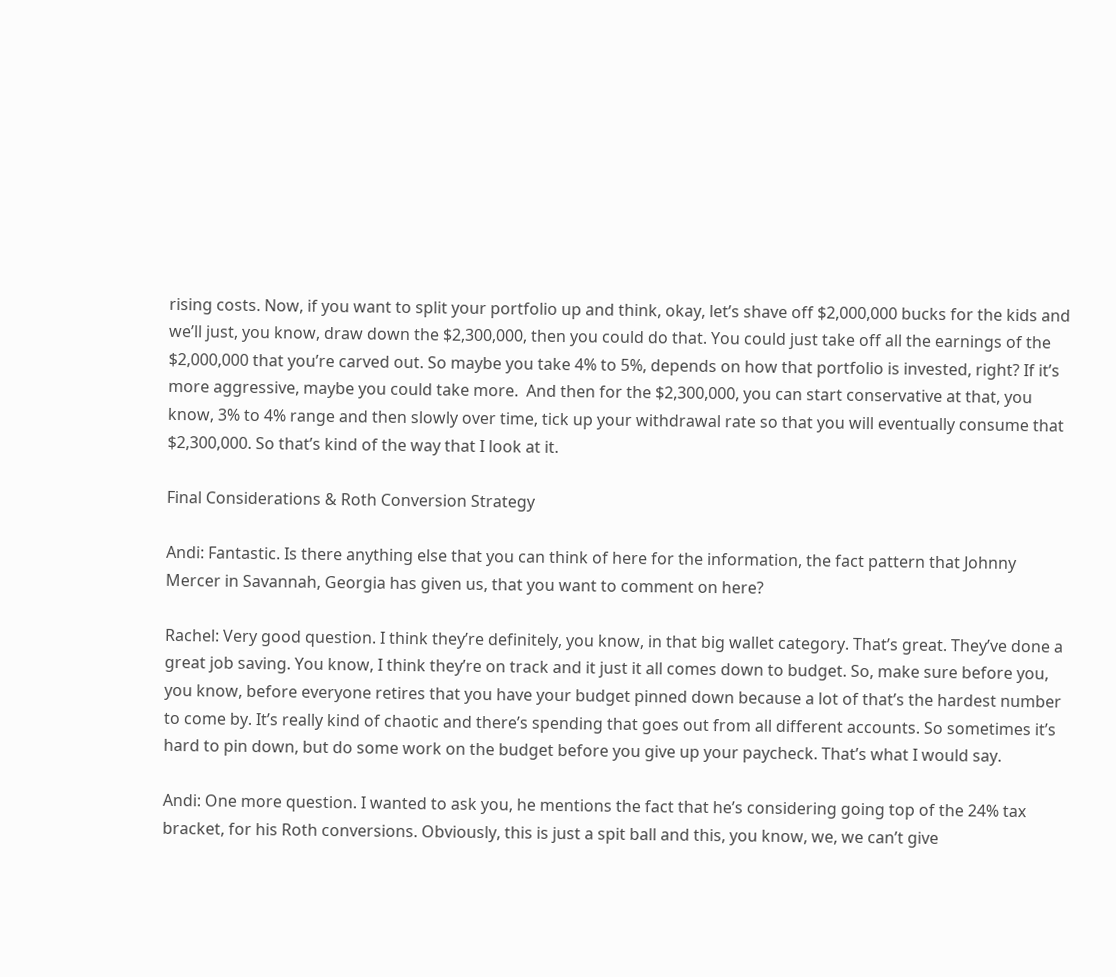rising costs. Now, if you want to split your portfolio up and think, okay, let’s shave off $2,000,000 bucks for the kids and we’ll just, you know, draw down the $2,300,000, then you could do that. You could just take off all the earnings of the $2,000,000 that you’re carved out. So maybe you take 4% to 5%, depends on how that portfolio is invested, right? If it’s more aggressive, maybe you could take more.  And then for the $2,300,000, you can start conservative at that, you know, 3% to 4% range and then slowly over time, tick up your withdrawal rate so that you will eventually consume that $2,300,000. So that’s kind of the way that I look at it.

Final Considerations & Roth Conversion Strategy

Andi: Fantastic. Is there anything else that you can think of here for the information, the fact pattern that Johnny Mercer in Savannah, Georgia has given us, that you want to comment on here?

Rachel: Very good question. I think they’re definitely, you know, in that big wallet category. That’s great. They’ve done a great job saving. You know, I think they’re on track and it just it all comes down to budget. So, make sure before you, you know, before everyone retires that you have your budget pinned down because a lot of that’s the hardest number to come by. It’s really kind of chaotic and there’s spending that goes out from all different accounts. So sometimes it’s hard to pin down, but do some work on the budget before you give up your paycheck. That’s what I would say.

Andi: One more question. I wanted to ask you, he mentions the fact that he’s considering going top of the 24% tax bracket, for his Roth conversions. Obviously, this is just a spit ball and this, you know, we, we can’t give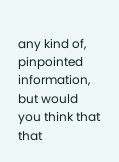any kind of, pinpointed information, but would you think that that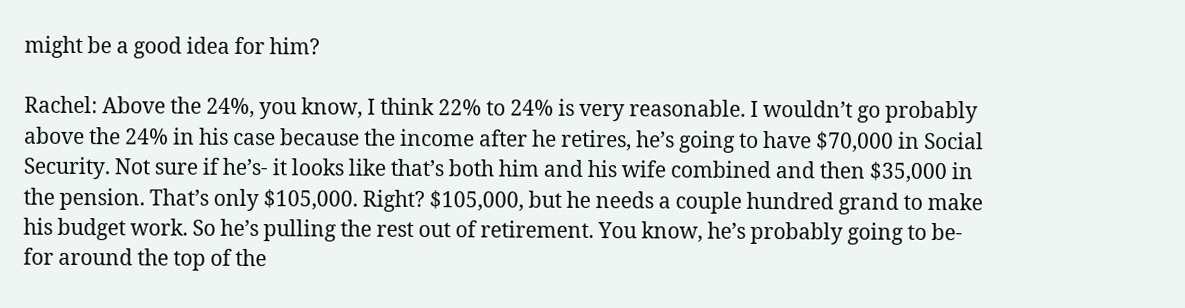might be a good idea for him?

Rachel: Above the 24%, you know, I think 22% to 24% is very reasonable. I wouldn’t go probably above the 24% in his case because the income after he retires, he’s going to have $70,000 in Social Security. Not sure if he’s- it looks like that’s both him and his wife combined and then $35,000 in the pension. That’s only $105,000. Right? $105,000, but he needs a couple hundred grand to make his budget work. So he’s pulling the rest out of retirement. You know, he’s probably going to be- for around the top of the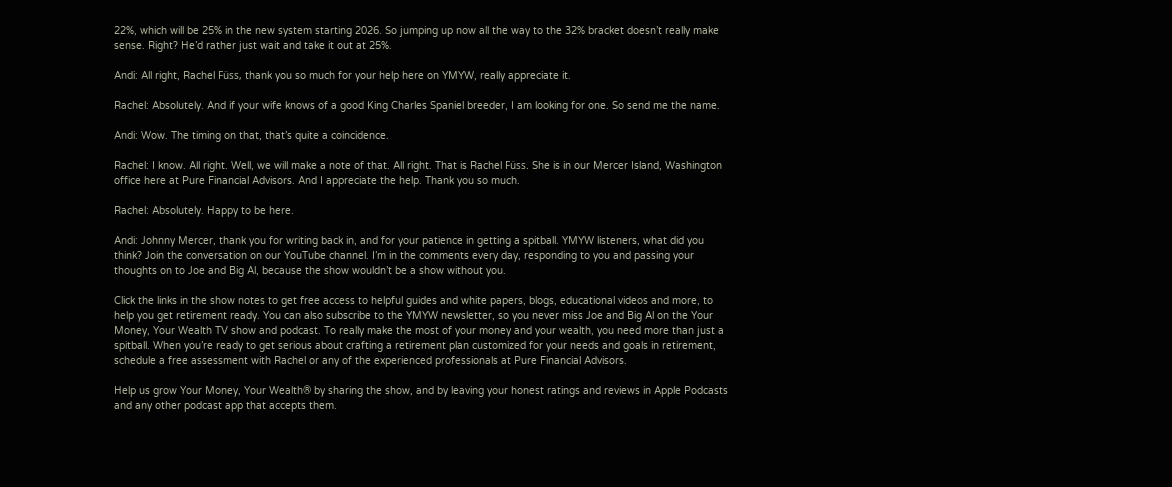22%, which will be 25% in the new system starting 2026. So jumping up now all the way to the 32% bracket doesn’t really make sense. Right? He’d rather just wait and take it out at 25%.

Andi: All right, Rachel Füss, thank you so much for your help here on YMYW, really appreciate it.

Rachel: Absolutely. And if your wife knows of a good King Charles Spaniel breeder, I am looking for one. So send me the name.

Andi: Wow. The timing on that, that’s quite a coincidence.

Rachel: I know. All right. Well, we will make a note of that. All right. That is Rachel Füss. She is in our Mercer Island, Washington office here at Pure Financial Advisors. And I appreciate the help. Thank you so much.

Rachel: Absolutely. Happy to be here.

Andi: Johnny Mercer, thank you for writing back in, and for your patience in getting a spitball. YMYW listeners, what did you think? Join the conversation on our YouTube channel. I’m in the comments every day, responding to you and passing your thoughts on to Joe and Big Al, because the show wouldn’t be a show without you.

Click the links in the show notes to get free access to helpful guides and white papers, blogs, educational videos and more, to help you get retirement ready. You can also subscribe to the YMYW newsletter, so you never miss Joe and Big Al on the Your Money, Your Wealth TV show and podcast. To really make the most of your money and your wealth, you need more than just a spitball. When you’re ready to get serious about crafting a retirement plan customized for your needs and goals in retirement, schedule a free assessment with Rachel or any of the experienced professionals at Pure Financial Advisors.

Help us grow Your Money, Your Wealth® by sharing the show, and by leaving your honest ratings and reviews in Apple Podcasts and any other podcast app that accepts them.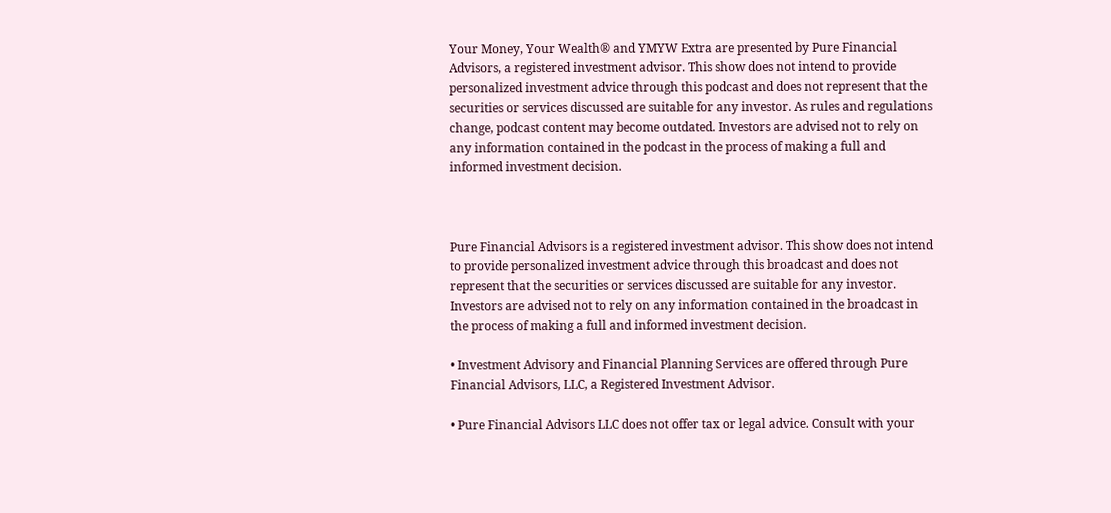Your Money, Your Wealth® and YMYW Extra are presented by Pure Financial Advisors, a registered investment advisor. This show does not intend to provide personalized investment advice through this podcast and does not represent that the securities or services discussed are suitable for any investor. As rules and regulations change, podcast content may become outdated. Investors are advised not to rely on any information contained in the podcast in the process of making a full and informed investment decision.



Pure Financial Advisors is a registered investment advisor. This show does not intend to provide personalized investment advice through this broadcast and does not represent that the securities or services discussed are suitable for any investor. Investors are advised not to rely on any information contained in the broadcast in the process of making a full and informed investment decision.

• Investment Advisory and Financial Planning Services are offered through Pure Financial Advisors, LLC, a Registered Investment Advisor.

• Pure Financial Advisors LLC does not offer tax or legal advice. Consult with your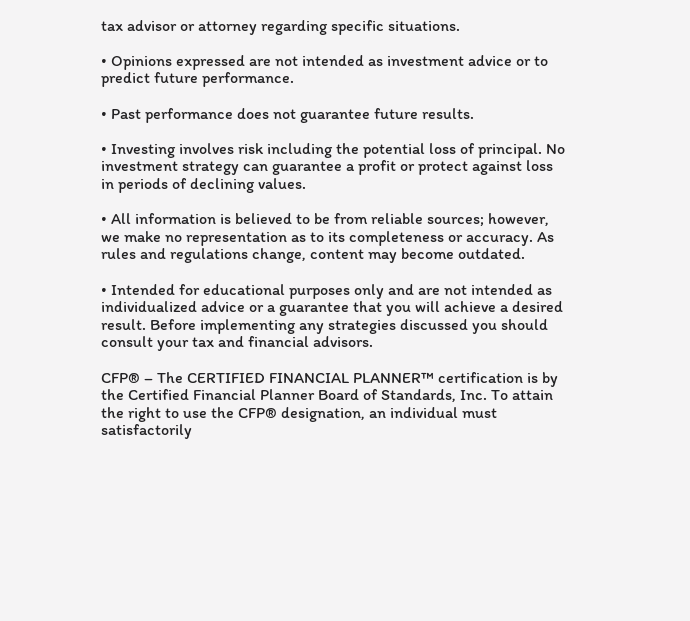tax advisor or attorney regarding specific situations.

• Opinions expressed are not intended as investment advice or to predict future performance.

• Past performance does not guarantee future results.

• Investing involves risk including the potential loss of principal. No investment strategy can guarantee a profit or protect against loss in periods of declining values.

• All information is believed to be from reliable sources; however, we make no representation as to its completeness or accuracy. As rules and regulations change, content may become outdated.

• Intended for educational purposes only and are not intended as individualized advice or a guarantee that you will achieve a desired result. Before implementing any strategies discussed you should consult your tax and financial advisors.

CFP® – The CERTIFIED FINANCIAL PLANNER™ certification is by the Certified Financial Planner Board of Standards, Inc. To attain the right to use the CFP® designation, an individual must satisfactorily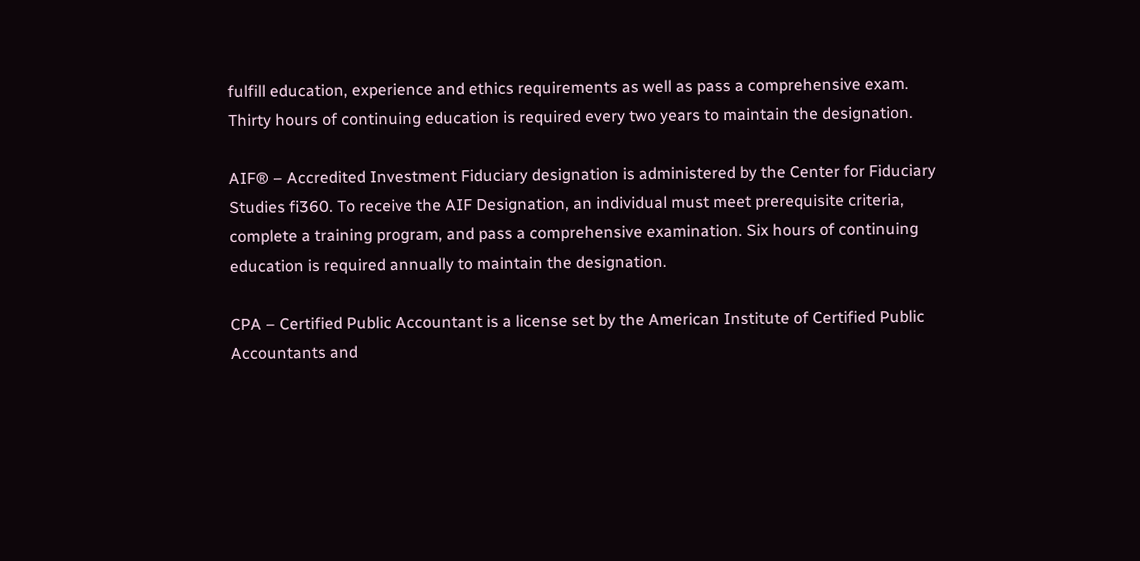fulfill education, experience and ethics requirements as well as pass a comprehensive exam. Thirty hours of continuing education is required every two years to maintain the designation.

AIF® – Accredited Investment Fiduciary designation is administered by the Center for Fiduciary Studies fi360. To receive the AIF Designation, an individual must meet prerequisite criteria, complete a training program, and pass a comprehensive examination. Six hours of continuing education is required annually to maintain the designation.

CPA – Certified Public Accountant is a license set by the American Institute of Certified Public Accountants and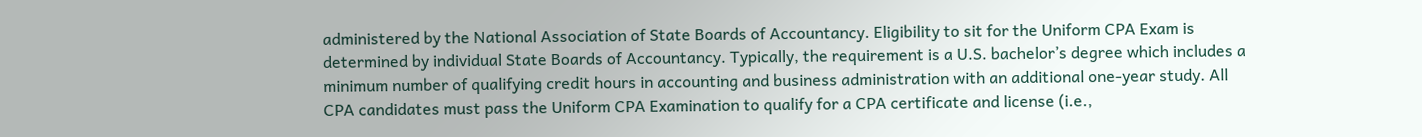administered by the National Association of State Boards of Accountancy. Eligibility to sit for the Uniform CPA Exam is determined by individual State Boards of Accountancy. Typically, the requirement is a U.S. bachelor’s degree which includes a minimum number of qualifying credit hours in accounting and business administration with an additional one-year study. All CPA candidates must pass the Uniform CPA Examination to qualify for a CPA certificate and license (i.e.,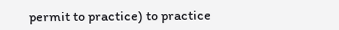permit to practice) to practice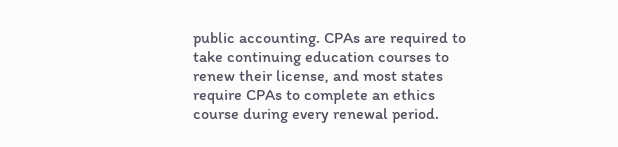public accounting. CPAs are required to take continuing education courses to renew their license, and most states require CPAs to complete an ethics course during every renewal period.